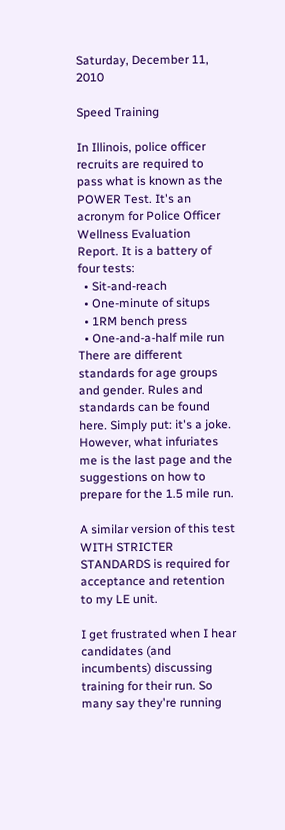Saturday, December 11, 2010

Speed Training

In Illinois, police officer recruits are required to pass what is known as the POWER Test. It's an acronym for Police Officer Wellness Evaluation Report. It is a battery of four tests:
  • Sit-and-reach
  • One-minute of situps
  • 1RM bench press
  • One-and-a-half mile run
There are different standards for age groups and gender. Rules and standards can be found here. Simply put: it's a joke. However, what infuriates me is the last page and the suggestions on how to prepare for the 1.5 mile run.

A similar version of this test WITH STRICTER STANDARDS is required for acceptance and retention to my LE unit.

I get frustrated when I hear candidates (and incumbents) discussing training for their run. So many say they're running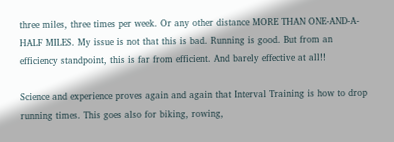three miles, three times per week. Or any other distance MORE THAN ONE-AND-A-HALF MILES. My issue is not that this is bad. Running is good. But from an efficiency standpoint, this is far from efficient. And barely effective at all!!

Science and experience proves again and again that Interval Training is how to drop running times. This goes also for biking, rowing,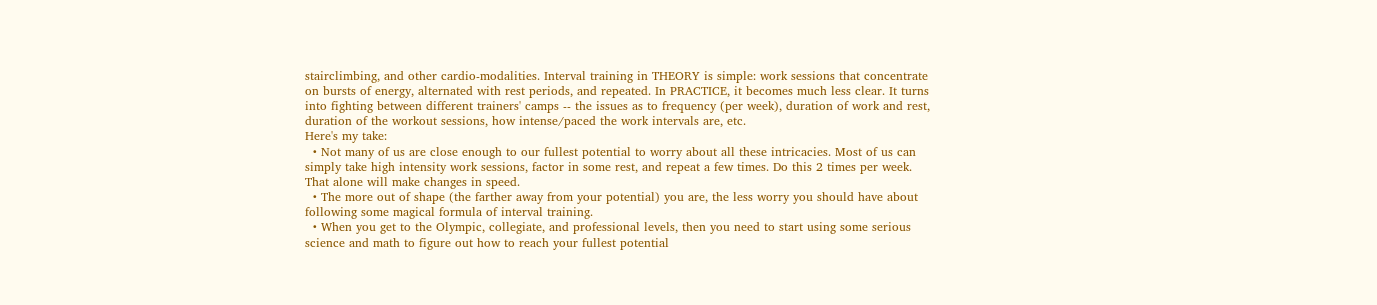stairclimbing, and other cardio-modalities. Interval training in THEORY is simple: work sessions that concentrate on bursts of energy, alternated with rest periods, and repeated. In PRACTICE, it becomes much less clear. It turns into fighting between different trainers' camps -- the issues as to frequency (per week), duration of work and rest, duration of the workout sessions, how intense/paced the work intervals are, etc.
Here's my take:
  • Not many of us are close enough to our fullest potential to worry about all these intricacies. Most of us can simply take high intensity work sessions, factor in some rest, and repeat a few times. Do this 2 times per week. That alone will make changes in speed.
  • The more out of shape (the farther away from your potential) you are, the less worry you should have about following some magical formula of interval training.
  • When you get to the Olympic, collegiate, and professional levels, then you need to start using some serious science and math to figure out how to reach your fullest potential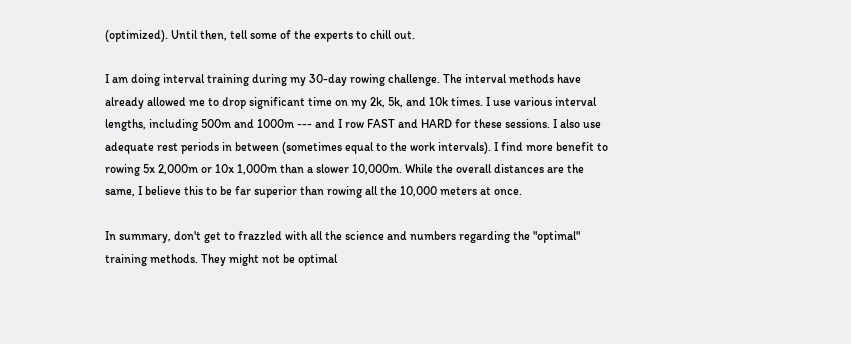(optimized). Until then, tell some of the experts to chill out.

I am doing interval training during my 30-day rowing challenge. The interval methods have already allowed me to drop significant time on my 2k, 5k, and 10k times. I use various interval lengths, including 500m and 1000m --- and I row FAST and HARD for these sessions. I also use adequate rest periods in between (sometimes equal to the work intervals). I find more benefit to rowing 5x 2,000m or 10x 1,000m than a slower 10,000m. While the overall distances are the same, I believe this to be far superior than rowing all the 10,000 meters at once.

In summary, don't get to frazzled with all the science and numbers regarding the "optimal" training methods. They might not be optimal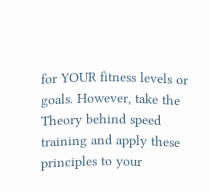for YOUR fitness levels or goals. However, take the Theory behind speed training and apply these principles to your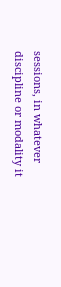sessions, in whatever discipline or modality it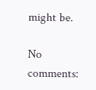might be.

No comments: